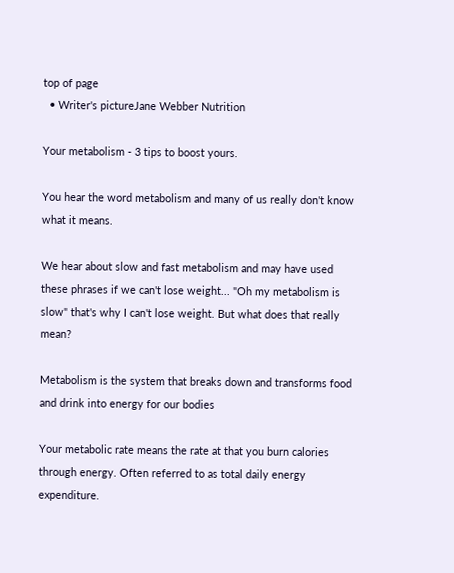top of page
  • Writer's pictureJane Webber Nutrition

Your metabolism - 3 tips to boost yours.

You hear the word metabolism and many of us really don't know what it means.

We hear about slow and fast metabolism and may have used these phrases if we can't lose weight... "Oh my metabolism is slow" that's why I can't lose weight. But what does that really mean?

Metabolism is the system that breaks down and transforms food and drink into energy for our bodies

Your metabolic rate means the rate at that you burn calories through energy. Often referred to as total daily energy expenditure.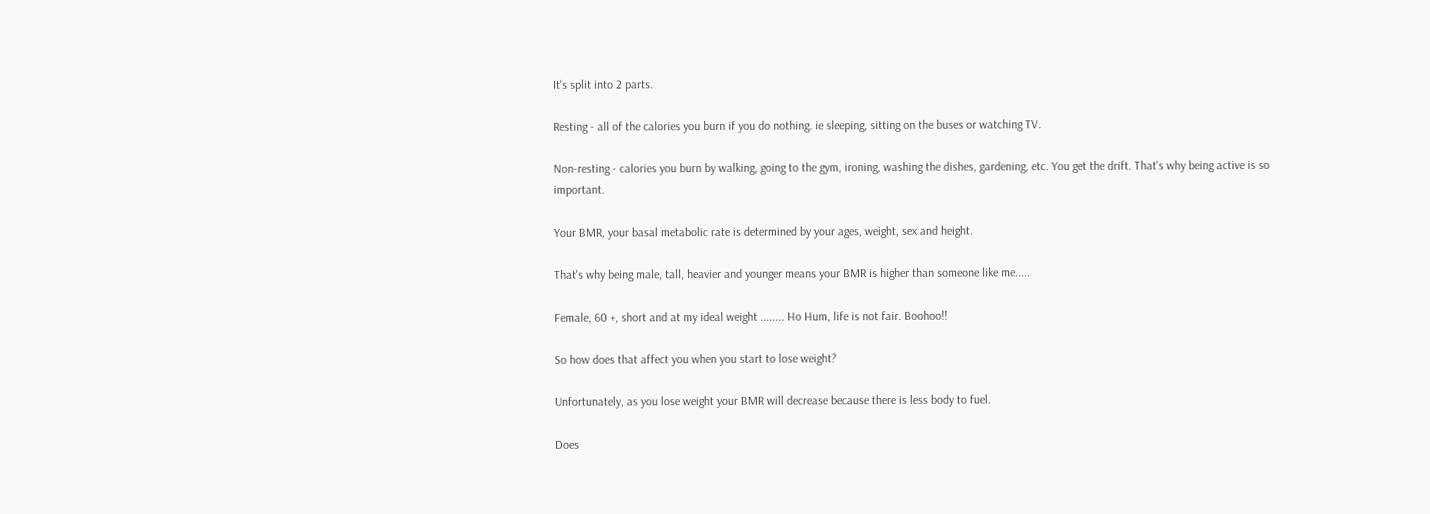It's split into 2 parts.

Resting - all of the calories you burn if you do nothing. ie sleeping, sitting on the buses or watching TV.

Non-resting - calories you burn by walking, going to the gym, ironing, washing the dishes, gardening, etc. You get the drift. That's why being active is so important.

Your BMR, your basal metabolic rate is determined by your ages, weight, sex and height.

That's why being male, tall, heavier and younger means your BMR is higher than someone like me.....

Female, 60 +, short and at my ideal weight ........ Ho Hum, life is not fair. Boohoo!!

So how does that affect you when you start to lose weight?

Unfortunately, as you lose weight your BMR will decrease because there is less body to fuel.

Does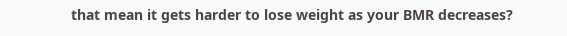that mean it gets harder to lose weight as your BMR decreases?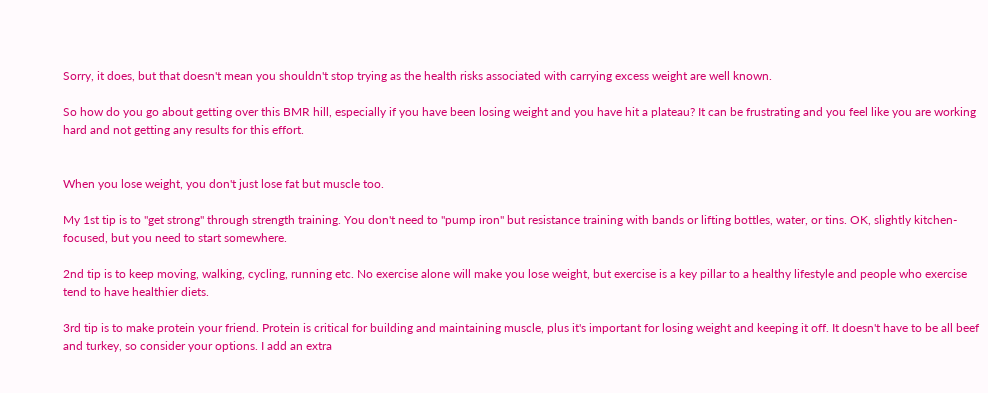Sorry, it does, but that doesn't mean you shouldn't stop trying as the health risks associated with carrying excess weight are well known.

So how do you go about getting over this BMR hill, especially if you have been losing weight and you have hit a plateau? It can be frustrating and you feel like you are working hard and not getting any results for this effort.


When you lose weight, you don't just lose fat but muscle too.

My 1st tip is to "get strong" through strength training. You don't need to "pump iron" but resistance training with bands or lifting bottles, water, or tins. OK, slightly kitchen-focused, but you need to start somewhere.

2nd tip is to keep moving, walking, cycling, running etc. No exercise alone will make you lose weight, but exercise is a key pillar to a healthy lifestyle and people who exercise tend to have healthier diets.

3rd tip is to make protein your friend. Protein is critical for building and maintaining muscle, plus it's important for losing weight and keeping it off. It doesn't have to be all beef and turkey, so consider your options. I add an extra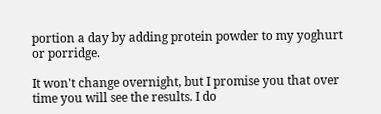portion a day by adding protein powder to my yoghurt or porridge.

It won't change overnight, but I promise you that over time you will see the results. I do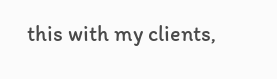this with my clients,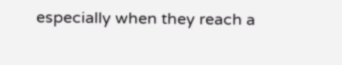especially when they reach a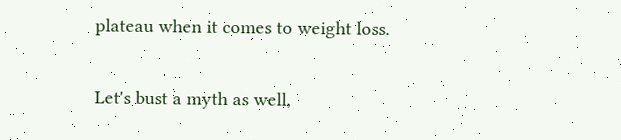plateau when it comes to weight loss.

Let's bust a myth as well,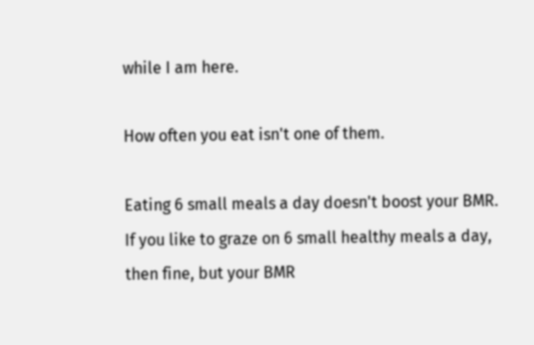while I am here.

How often you eat isn't one of them.

Eating 6 small meals a day doesn't boost your BMR. If you like to graze on 6 small healthy meals a day, then fine, but your BMR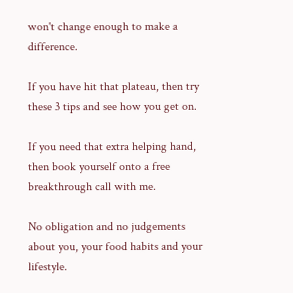won't change enough to make a difference.

If you have hit that plateau, then try these 3 tips and see how you get on.

If you need that extra helping hand, then book yourself onto a free breakthrough call with me.

No obligation and no judgements about you, your food habits and your lifestyle.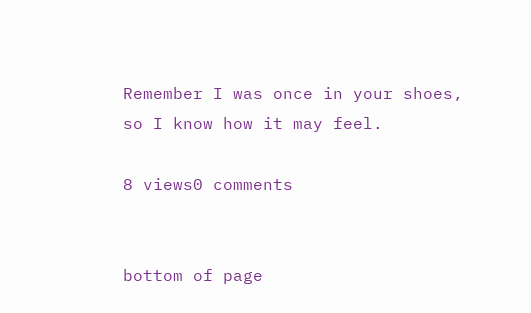Remember I was once in your shoes, so I know how it may feel.

8 views0 comments


bottom of page